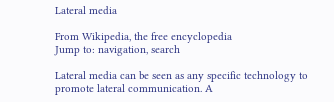Lateral media

From Wikipedia, the free encyclopedia
Jump to: navigation, search

Lateral media can be seen as any specific technology to promote lateral communication. A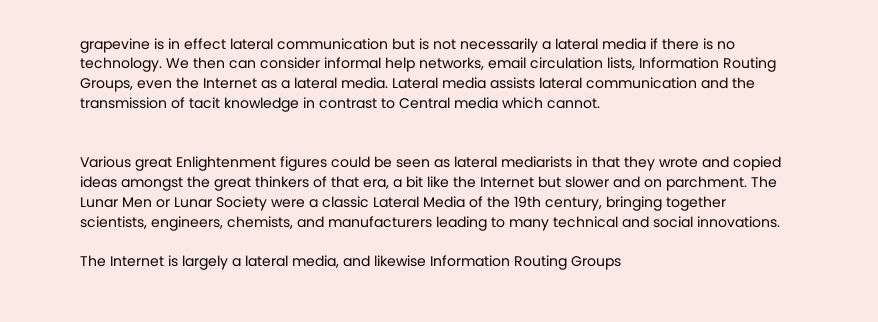grapevine is in effect lateral communication but is not necessarily a lateral media if there is no technology. We then can consider informal help networks, email circulation lists, Information Routing Groups, even the Internet as a lateral media. Lateral media assists lateral communication and the transmission of tacit knowledge in contrast to Central media which cannot.


Various great Enlightenment figures could be seen as lateral mediarists in that they wrote and copied ideas amongst the great thinkers of that era, a bit like the Internet but slower and on parchment. The Lunar Men or Lunar Society were a classic Lateral Media of the 19th century, bringing together scientists, engineers, chemists, and manufacturers leading to many technical and social innovations.

The Internet is largely a lateral media, and likewise Information Routing Groups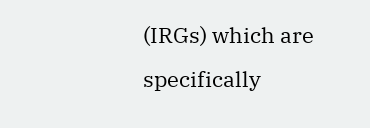(IRGs) which are specifically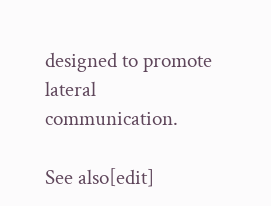designed to promote lateral communication.

See also[edit]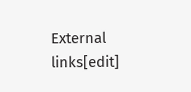External links[edit]